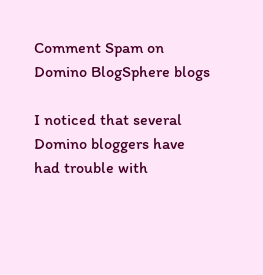Comment Spam on Domino BlogSphere blogs

I noticed that several Domino bloggers have had trouble with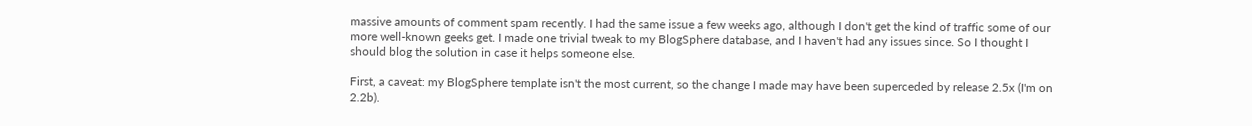massive amounts of comment spam recently. I had the same issue a few weeks ago, although I don't get the kind of traffic some of our more well-known geeks get. I made one trivial tweak to my BlogSphere database, and I haven't had any issues since. So I thought I should blog the solution in case it helps someone else.

First, a caveat: my BlogSphere template isn't the most current, so the change I made may have been superceded by release 2.5x (I'm on 2.2b).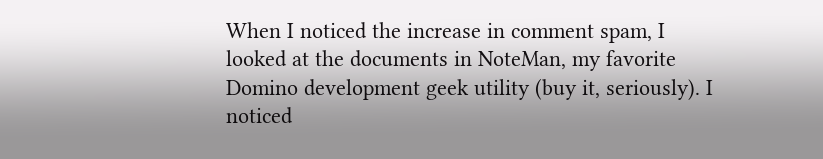When I noticed the increase in comment spam, I looked at the documents in NoteMan, my favorite Domino development geek utility (buy it, seriously). I noticed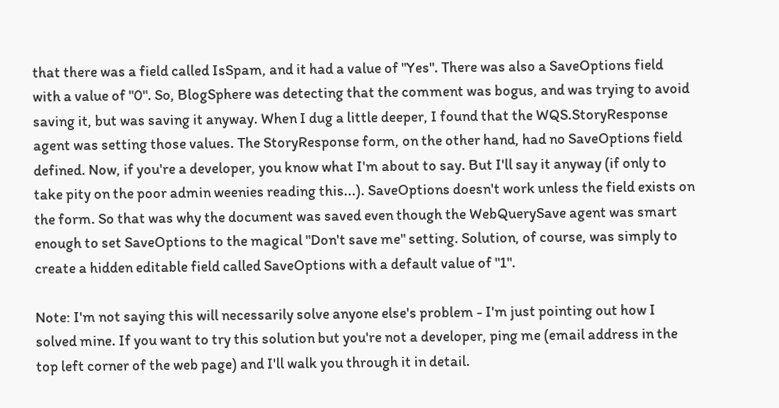that there was a field called IsSpam, and it had a value of "Yes". There was also a SaveOptions field with a value of "0". So, BlogSphere was detecting that the comment was bogus, and was trying to avoid saving it, but was saving it anyway. When I dug a little deeper, I found that the WQS.StoryResponse agent was setting those values. The StoryResponse form, on the other hand, had no SaveOptions field defined. Now, if you're a developer, you know what I'm about to say. But I'll say it anyway (if only to take pity on the poor admin weenies reading this...). SaveOptions doesn't work unless the field exists on the form. So that was why the document was saved even though the WebQuerySave agent was smart enough to set SaveOptions to the magical "Don't save me" setting. Solution, of course, was simply to create a hidden editable field called SaveOptions with a default value of "1".

Note: I'm not saying this will necessarily solve anyone else's problem - I'm just pointing out how I solved mine. If you want to try this solution but you're not a developer, ping me (email address in the top left corner of the web page) and I'll walk you through it in detail.